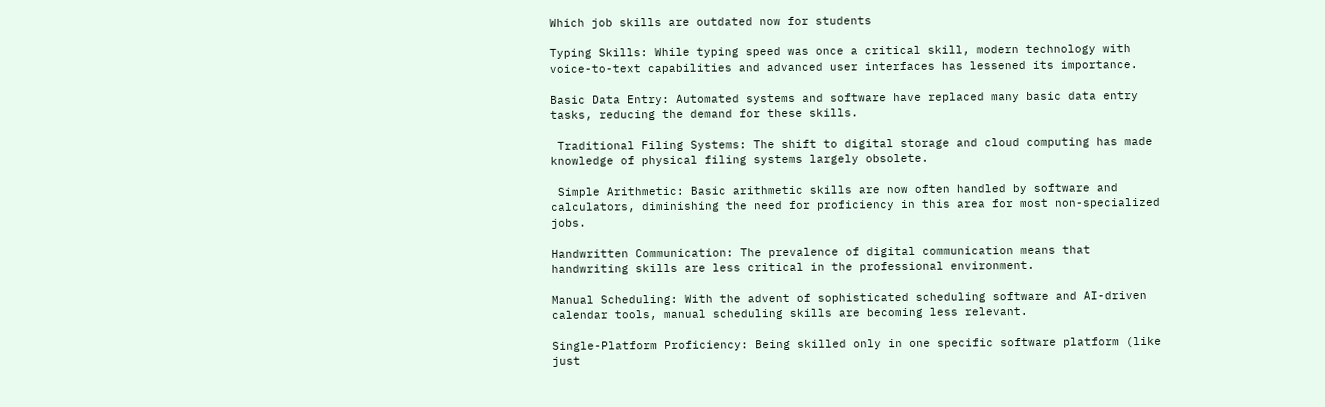Which job skills are outdated now for students

Typing Skills: While typing speed was once a critical skill, modern technology with voice-to-text capabilities and advanced user interfaces has lessened its importance.

Basic Data Entry: Automated systems and software have replaced many basic data entry tasks, reducing the demand for these skills.

 Traditional Filing Systems: The shift to digital storage and cloud computing has made knowledge of physical filing systems largely obsolete.

 Simple Arithmetic: Basic arithmetic skills are now often handled by software and calculators, diminishing the need for proficiency in this area for most non-specialized jobs.

Handwritten Communication: The prevalence of digital communication means that handwriting skills are less critical in the professional environment.

Manual Scheduling: With the advent of sophisticated scheduling software and AI-driven calendar tools, manual scheduling skills are becoming less relevant.

Single-Platform Proficiency: Being skilled only in one specific software platform (like just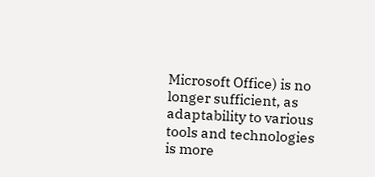Microsoft Office) is no longer sufficient, as adaptability to various tools and technologies is more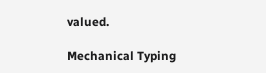valued.

Mechanical Typing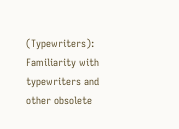(Typewriters): Familiarity with typewriters and other obsolete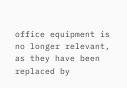office equipment is no longer relevant, as they have been replaced by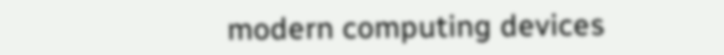modern computing devices